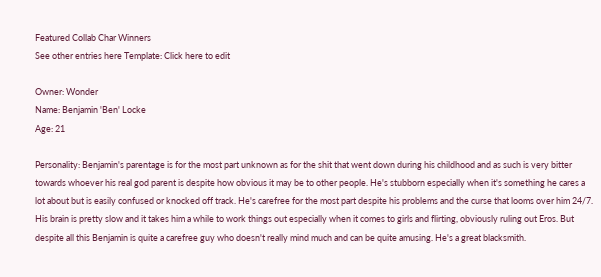Featured Collab Char Winners
See other entries here Template: Click here to edit

Owner: Wonder
Name: Benjamin 'Ben' Locke
Age: 21

Personality: Benjamin's parentage is for the most part unknown as for the shit that went down during his childhood and as such is very bitter towards whoever his real god parent is despite how obvious it may be to other people. He's stubborn especially when it's something he cares a lot about but is easily confused or knocked off track. He's carefree for the most part despite his problems and the curse that looms over him 24/7. His brain is pretty slow and it takes him a while to work things out especially when it comes to girls and flirting, obviously ruling out Eros. But despite all this Benjamin is quite a carefree guy who doesn't really mind much and can be quite amusing. He's a great blacksmith.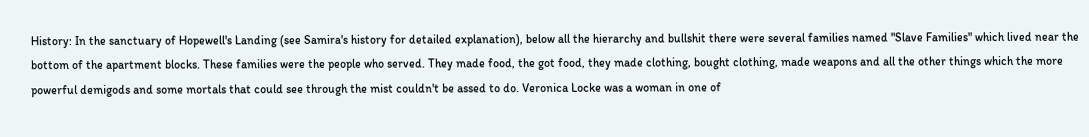History: In the sanctuary of Hopewell's Landing (see Samira's history for detailed explanation), below all the hierarchy and bullshit there were several families named "Slave Families" which lived near the bottom of the apartment blocks. These families were the people who served. They made food, the got food, they made clothing, bought clothing, made weapons and all the other things which the more powerful demigods and some mortals that could see through the mist couldn't be assed to do. Veronica Locke was a woman in one of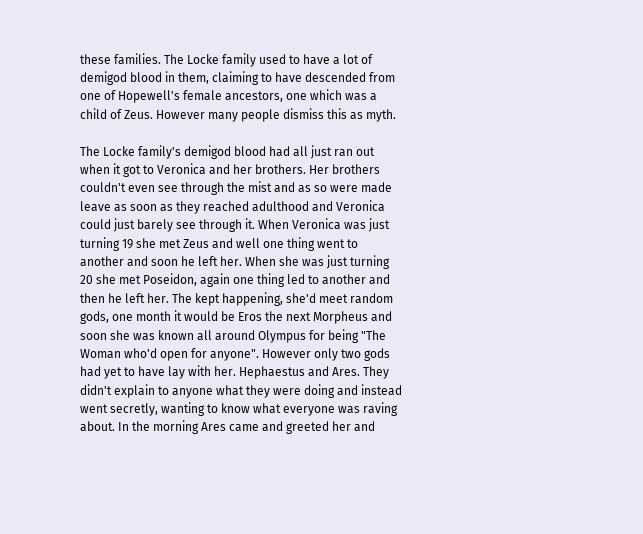these families. The Locke family used to have a lot of demigod blood in them, claiming to have descended from one of Hopewell's female ancestors, one which was a child of Zeus. However many people dismiss this as myth.

The Locke family's demigod blood had all just ran out when it got to Veronica and her brothers. Her brothers couldn't even see through the mist and as so were made leave as soon as they reached adulthood and Veronica could just barely see through it. When Veronica was just turning 19 she met Zeus and well one thing went to another and soon he left her. When she was just turning 20 she met Poseidon, again one thing led to another and then he left her. The kept happening, she'd meet random gods, one month it would be Eros the next Morpheus and soon she was known all around Olympus for being "The Woman who'd open for anyone". However only two gods had yet to have lay with her. Hephaestus and Ares. They didn't explain to anyone what they were doing and instead went secretly, wanting to know what everyone was raving about. In the morning Ares came and greeted her and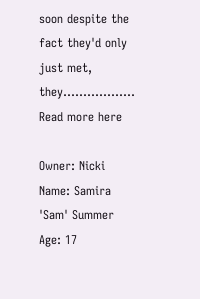soon despite the fact they'd only just met, they.................. Read more here

Owner: Nicki
Name: Samira 'Sam' Summer
Age: 17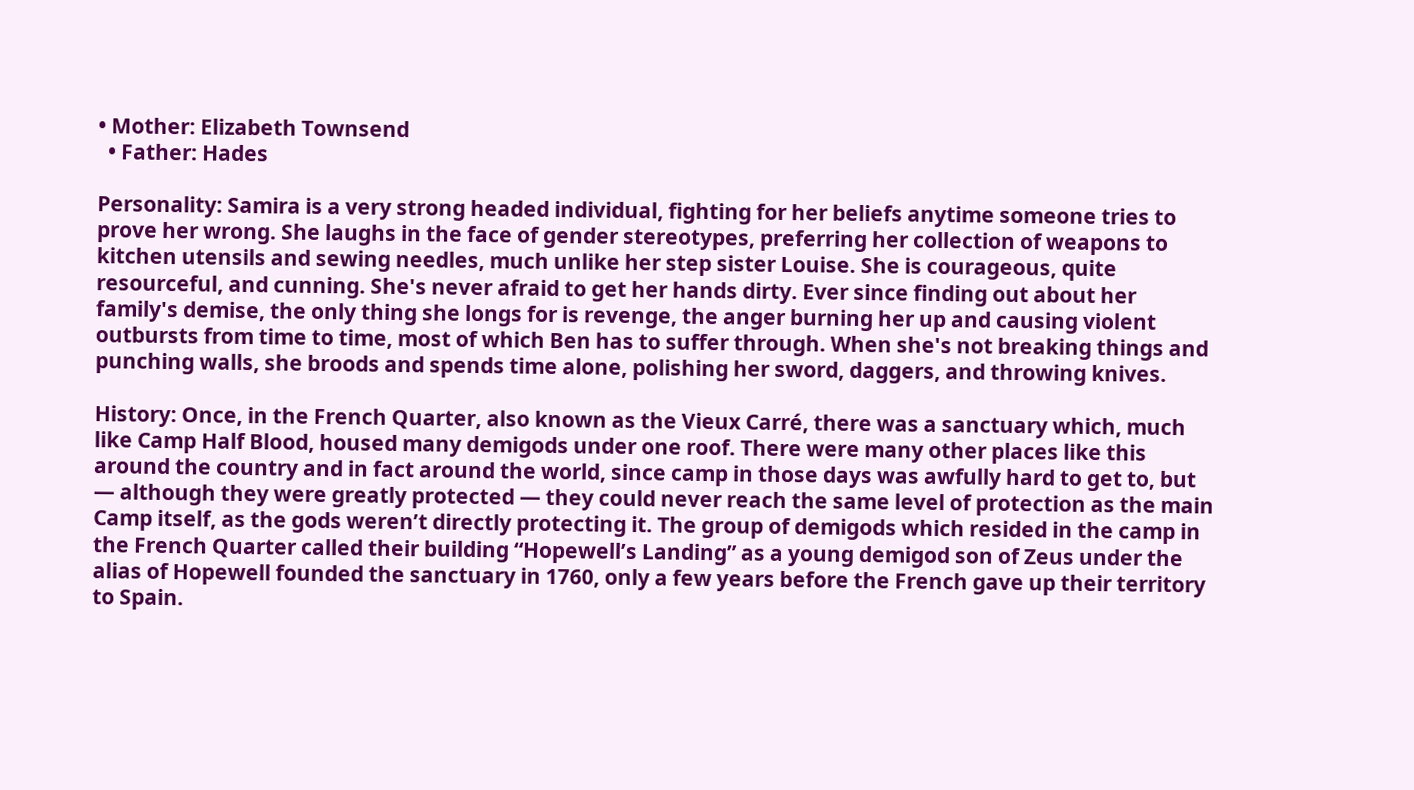• Mother: Elizabeth Townsend
  • Father: Hades

Personality: Samira is a very strong headed individual, fighting for her beliefs anytime someone tries to prove her wrong. She laughs in the face of gender stereotypes, preferring her collection of weapons to kitchen utensils and sewing needles, much unlike her step sister Louise. She is courageous, quite resourceful, and cunning. She's never afraid to get her hands dirty. Ever since finding out about her family's demise, the only thing she longs for is revenge, the anger burning her up and causing violent outbursts from time to time, most of which Ben has to suffer through. When she's not breaking things and punching walls, she broods and spends time alone, polishing her sword, daggers, and throwing knives.

History: Once, in the French Quarter, also known as the Vieux Carré, there was a sanctuary which, much like Camp Half Blood, housed many demigods under one roof. There were many other places like this around the country and in fact around the world, since camp in those days was awfully hard to get to, but — although they were greatly protected — they could never reach the same level of protection as the main Camp itself, as the gods weren’t directly protecting it. The group of demigods which resided in the camp in the French Quarter called their building “Hopewell’s Landing” as a young demigod son of Zeus under the alias of Hopewell founded the sanctuary in 1760, only a few years before the French gave up their territory to Spain.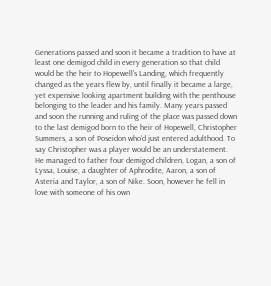Generations passed and soon it became a tradition to have at least one demigod child in every generation so that child would be the heir to Hopewell’s Landing, which frequently changed as the years flew by, until finally it became a large, yet expensive looking apartment building with the penthouse belonging to the leader and his family. Many years passed and soon the running and ruling of the place was passed down to the last demigod born to the heir of Hopewell, Christopher Summers, a son of Poseidon who’d just entered adulthood. To say Christopher was a player would be an understatement. He managed to father four demigod children, Logan, a son of Lyssa, Louise, a daughter of Aphrodite, Aaron, a son of Asteria and Taylor, a son of Nike. Soon, however he fell in love with someone of his own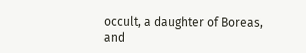occult, a daughter of Boreas, and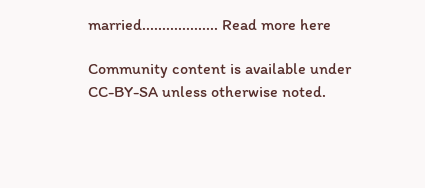married................... Read more here

Community content is available under CC-BY-SA unless otherwise noted.